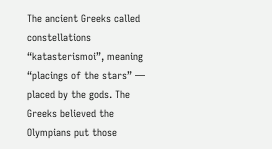The ancient Greeks called constellations “katasterismoi”, meaning “placings of the stars” — placed by the gods. The Greeks believed the Olympians put those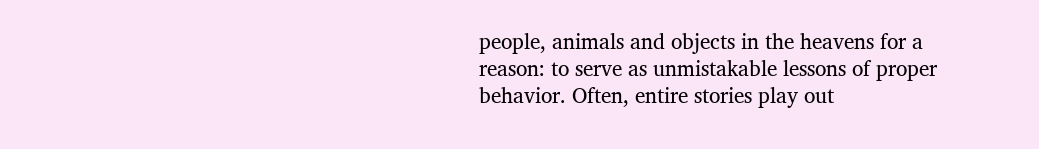people, animals and objects in the heavens for a reason: to serve as unmistakable lessons of proper behavior. Often, entire stories play out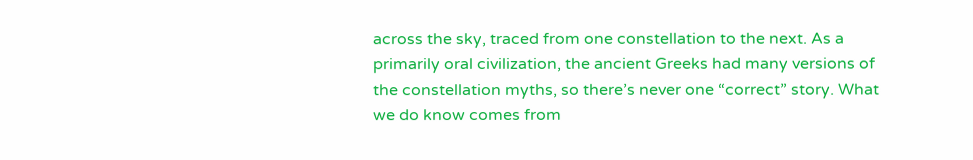across the sky, traced from one constellation to the next. As a primarily oral civilization, the ancient Greeks had many versions of the constellation myths, so there’s never one “correct” story. What we do know comes from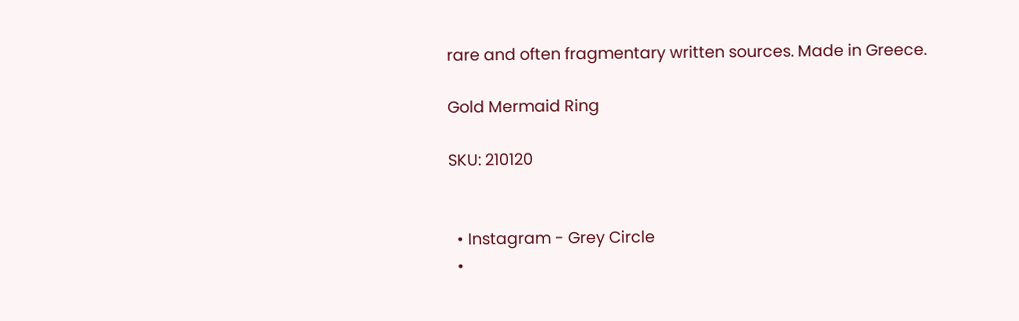rare and often fragmentary written sources. Made in Greece.

Gold Mermaid Ring

SKU: 210120


  • Instagram - Grey Circle
  •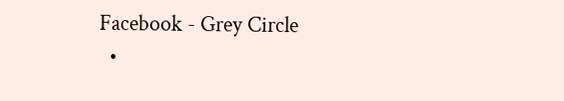Facebook - Grey Circle
  •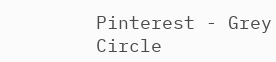Pinterest - Grey Circle